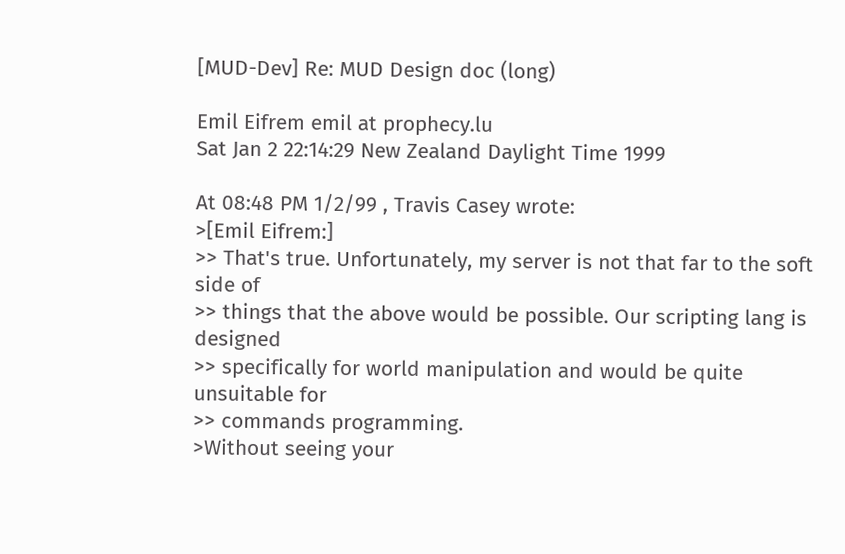[MUD-Dev] Re: MUD Design doc (long)

Emil Eifrem emil at prophecy.lu
Sat Jan 2 22:14:29 New Zealand Daylight Time 1999

At 08:48 PM 1/2/99 , Travis Casey wrote:
>[Emil Eifrem:]
>> That's true. Unfortunately, my server is not that far to the soft side of
>> things that the above would be possible. Our scripting lang is designed
>> specifically for world manipulation and would be quite unsuitable for
>> commands programming.
>Without seeing your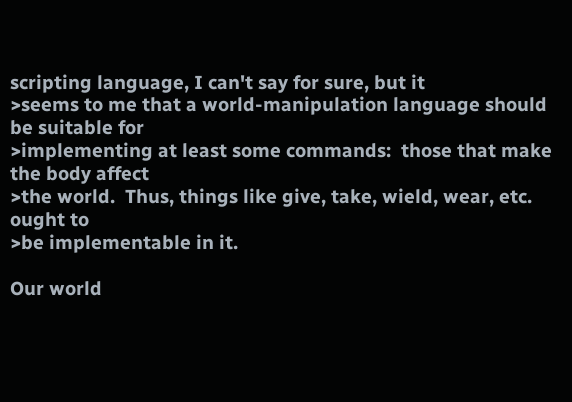scripting language, I can't say for sure, but it
>seems to me that a world-manipulation language should be suitable for
>implementing at least some commands:  those that make the body affect
>the world.  Thus, things like give, take, wield, wear, etc. ought to
>be implementable in it.

Our world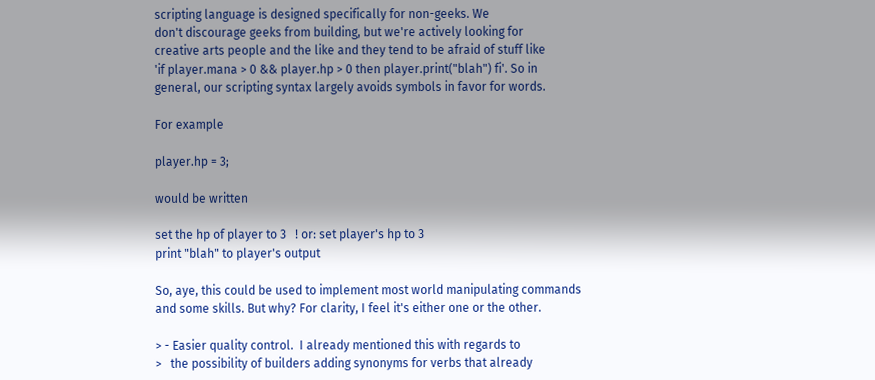scripting language is designed specifically for non-geeks. We
don't discourage geeks from building, but we're actively looking for
creative arts people and the like and they tend to be afraid of stuff like
'if player.mana > 0 && player.hp > 0 then player.print("blah") fi'. So in
general, our scripting syntax largely avoids symbols in favor for words.

For example

player.hp = 3;

would be written

set the hp of player to 3   ! or: set player's hp to 3
print "blah" to player's output

So, aye, this could be used to implement most world manipulating commands
and some skills. But why? For clarity, I feel it's either one or the other.

> - Easier quality control.  I already mentioned this with regards to
>   the possibility of builders adding synonyms for verbs that already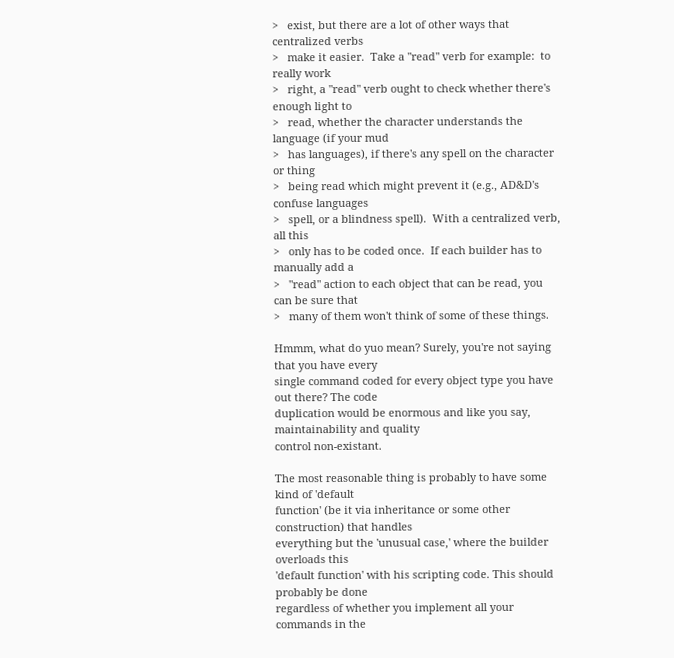>   exist, but there are a lot of other ways that centralized verbs
>   make it easier.  Take a "read" verb for example:  to really work
>   right, a "read" verb ought to check whether there's enough light to
>   read, whether the character understands the language (if your mud
>   has languages), if there's any spell on the character or thing
>   being read which might prevent it (e.g., AD&D's confuse languages
>   spell, or a blindness spell).  With a centralized verb, all this
>   only has to be coded once.  If each builder has to manually add a
>   "read" action to each object that can be read, you can be sure that
>   many of them won't think of some of these things.

Hmmm, what do yuo mean? Surely, you're not saying that you have every
single command coded for every object type you have out there? The code
duplication would be enormous and like you say, maintainability and quality
control non-existant.

The most reasonable thing is probably to have some kind of 'default
function' (be it via inheritance or some other construction) that handles
everything but the 'unusual case,' where the builder overloads this
'default function' with his scripting code. This should probably be done
regardless of whether you implement all your commands in the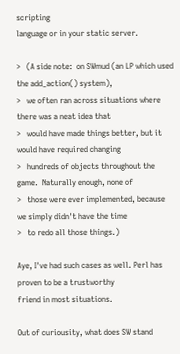scripting
language or in your static server.

>   (A side note:  on SWmud (an LP which used the add_action() system),
>   we often ran across situations where there was a neat idea that
>   would have made things better, but it would have required changing
>   hundreds of objects throughout the game.  Naturally enough, none of
>   those were ever implemented, because we simply didn't have the time
>   to redo all those things.)

Aye, I've had such cases as well. Perl has proven to be a trustworthy
friend in most situations.

Out of curiousity, what does SW stand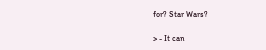for? Star Wars?

> - It can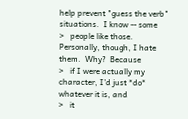help prevent "guess the verb" situations.  I know -- some
>   people like those.  Personally, though, I hate them.  Why?  Because
>   if I were actually my character, I'd just *do* whatever it is, and
>   it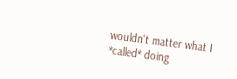wouldn't matter what I *called* doing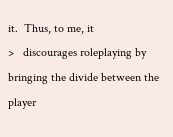it.  Thus, to me, it
>   discourages roleplaying by bringing the divide between the player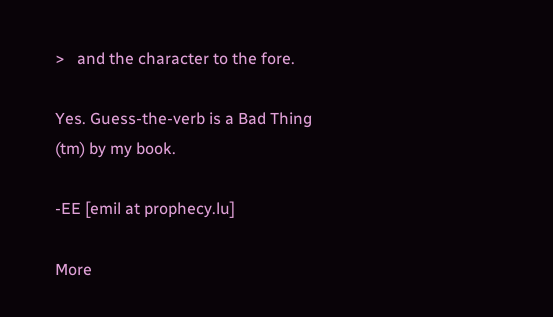>   and the character to the fore.

Yes. Guess-the-verb is a Bad Thing (tm) by my book.

-EE [emil at prophecy.lu]

More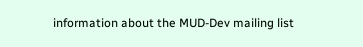information about the MUD-Dev mailing list